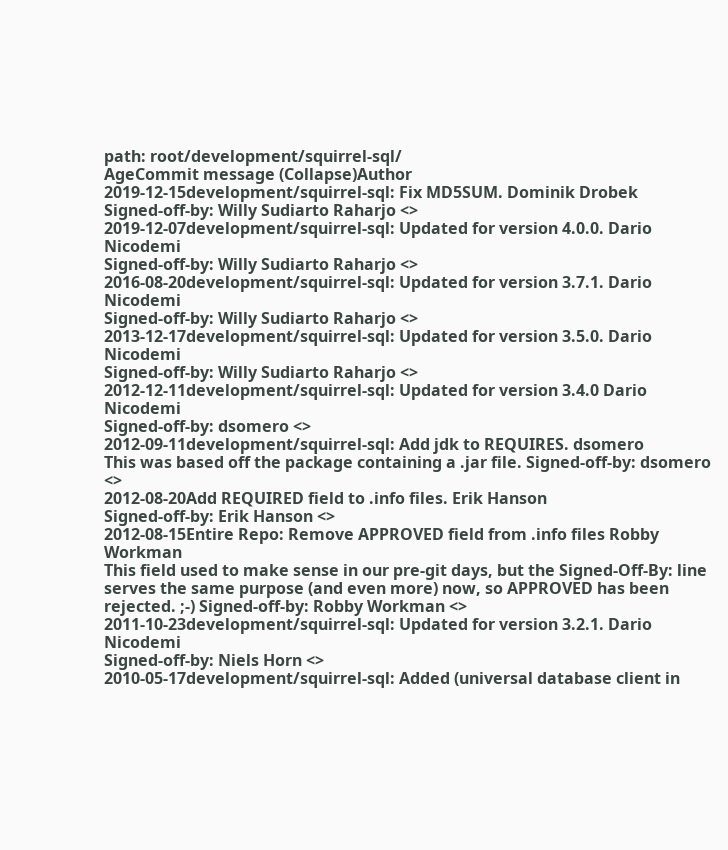path: root/development/squirrel-sql/
AgeCommit message (Collapse)Author
2019-12-15development/squirrel-sql: Fix MD5SUM. Dominik Drobek
Signed-off-by: Willy Sudiarto Raharjo <>
2019-12-07development/squirrel-sql: Updated for version 4.0.0. Dario Nicodemi
Signed-off-by: Willy Sudiarto Raharjo <>
2016-08-20development/squirrel-sql: Updated for version 3.7.1. Dario Nicodemi
Signed-off-by: Willy Sudiarto Raharjo <>
2013-12-17development/squirrel-sql: Updated for version 3.5.0. Dario Nicodemi
Signed-off-by: Willy Sudiarto Raharjo <>
2012-12-11development/squirrel-sql: Updated for version 3.4.0 Dario Nicodemi
Signed-off-by: dsomero <>
2012-09-11development/squirrel-sql: Add jdk to REQUIRES. dsomero
This was based off the package containing a .jar file. Signed-off-by: dsomero <>
2012-08-20Add REQUIRED field to .info files. Erik Hanson
Signed-off-by: Erik Hanson <>
2012-08-15Entire Repo: Remove APPROVED field from .info files Robby Workman
This field used to make sense in our pre-git days, but the Signed-Off-By: line serves the same purpose (and even more) now, so APPROVED has been rejected. ;-) Signed-off-by: Robby Workman <>
2011-10-23development/squirrel-sql: Updated for version 3.2.1. Dario Nicodemi
Signed-off-by: Niels Horn <>
2010-05-17development/squirrel-sql: Added (universal database client in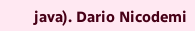java). Dario Nicodemi